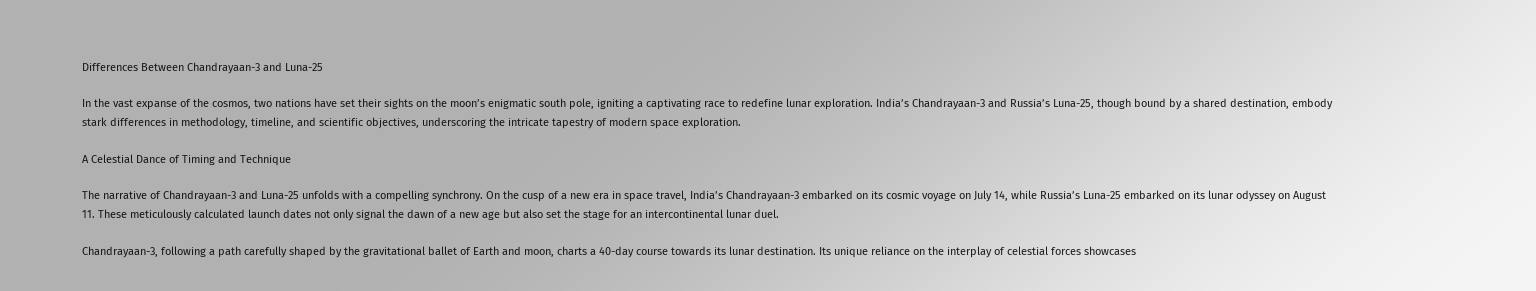Differences Between Chandrayaan-3 and Luna-25

In the vast expanse of the cosmos, two nations have set their sights on the moon’s enigmatic south pole, igniting a captivating race to redefine lunar exploration. India’s Chandrayaan-3 and Russia’s Luna-25, though bound by a shared destination, embody stark differences in methodology, timeline, and scientific objectives, underscoring the intricate tapestry of modern space exploration.

A Celestial Dance of Timing and Technique

The narrative of Chandrayaan-3 and Luna-25 unfolds with a compelling synchrony. On the cusp of a new era in space travel, India’s Chandrayaan-3 embarked on its cosmic voyage on July 14, while Russia’s Luna-25 embarked on its lunar odyssey on August 11. These meticulously calculated launch dates not only signal the dawn of a new age but also set the stage for an intercontinental lunar duel.

Chandrayaan-3, following a path carefully shaped by the gravitational ballet of Earth and moon, charts a 40-day course towards its lunar destination. Its unique reliance on the interplay of celestial forces showcases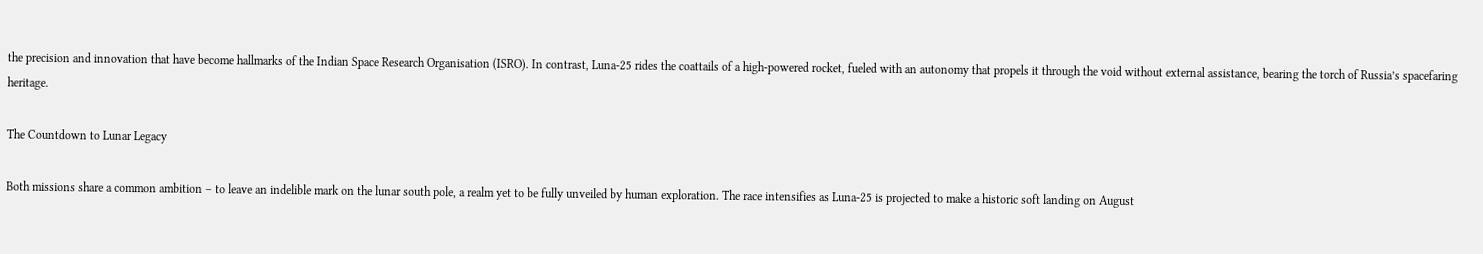the precision and innovation that have become hallmarks of the Indian Space Research Organisation (ISRO). In contrast, Luna-25 rides the coattails of a high-powered rocket, fueled with an autonomy that propels it through the void without external assistance, bearing the torch of Russia’s spacefaring heritage.

The Countdown to Lunar Legacy

Both missions share a common ambition – to leave an indelible mark on the lunar south pole, a realm yet to be fully unveiled by human exploration. The race intensifies as Luna-25 is projected to make a historic soft landing on August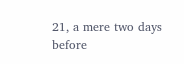21, a mere two days before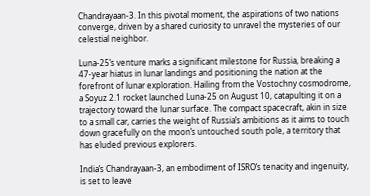Chandrayaan-3. In this pivotal moment, the aspirations of two nations converge, driven by a shared curiosity to unravel the mysteries of our celestial neighbor.

Luna-25’s venture marks a significant milestone for Russia, breaking a 47-year hiatus in lunar landings and positioning the nation at the forefront of lunar exploration. Hailing from the Vostochny cosmodrome, a Soyuz 2.1 rocket launched Luna-25 on August 10, catapulting it on a trajectory toward the lunar surface. The compact spacecraft, akin in size to a small car, carries the weight of Russia’s ambitions as it aims to touch down gracefully on the moon’s untouched south pole, a territory that has eluded previous explorers.

India’s Chandrayaan-3, an embodiment of ISRO’s tenacity and ingenuity, is set to leave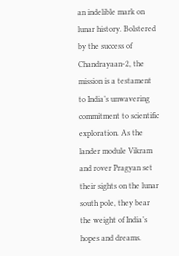an indelible mark on lunar history. Bolstered by the success of Chandrayaan-2, the mission is a testament to India’s unwavering commitment to scientific exploration. As the lander module Vikram and rover Pragyan set their sights on the lunar south pole, they bear the weight of India’s hopes and dreams.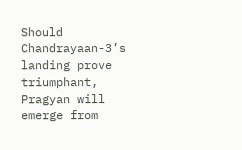Should Chandrayaan-3’s landing prove triumphant, Pragyan will emerge from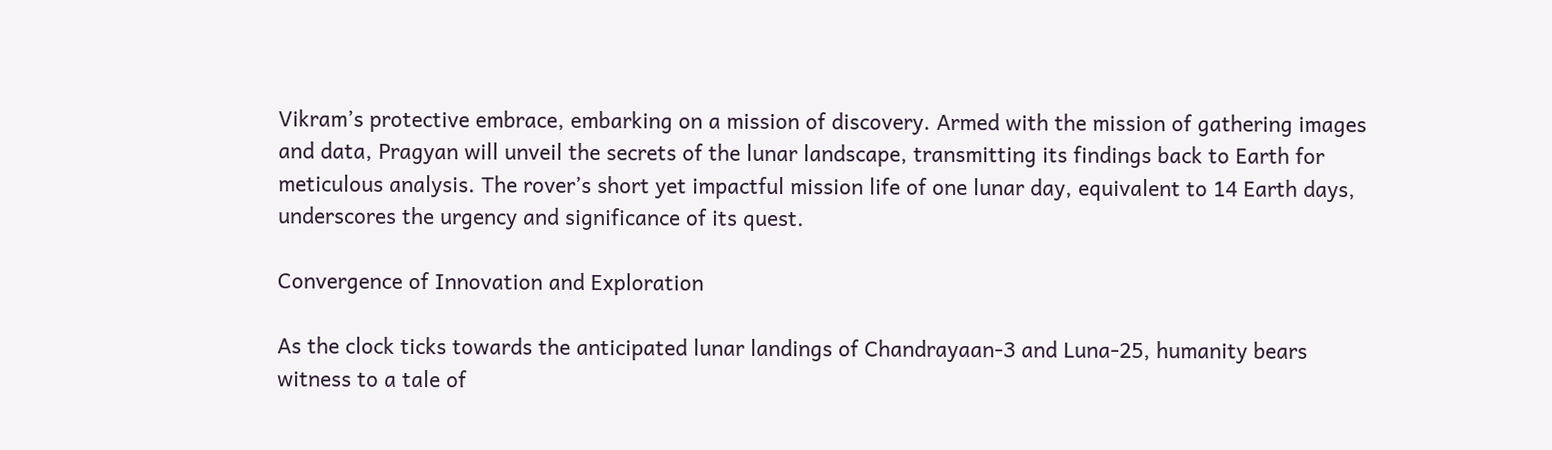Vikram’s protective embrace, embarking on a mission of discovery. Armed with the mission of gathering images and data, Pragyan will unveil the secrets of the lunar landscape, transmitting its findings back to Earth for meticulous analysis. The rover’s short yet impactful mission life of one lunar day, equivalent to 14 Earth days, underscores the urgency and significance of its quest.

Convergence of Innovation and Exploration

As the clock ticks towards the anticipated lunar landings of Chandrayaan-3 and Luna-25, humanity bears witness to a tale of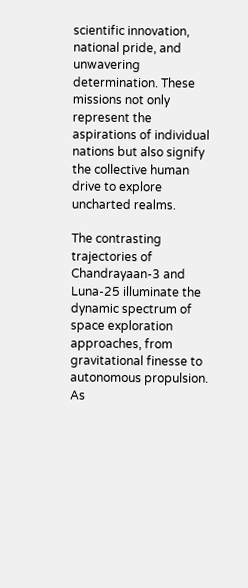scientific innovation, national pride, and unwavering determination. These missions not only represent the aspirations of individual nations but also signify the collective human drive to explore uncharted realms.

The contrasting trajectories of Chandrayaan-3 and Luna-25 illuminate the dynamic spectrum of space exploration approaches, from gravitational finesse to autonomous propulsion. As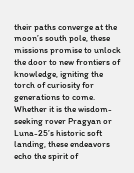their paths converge at the moon’s south pole, these missions promise to unlock the door to new frontiers of knowledge, igniting the torch of curiosity for generations to come. Whether it is the wisdom-seeking rover Pragyan or Luna-25’s historic soft landing, these endeavors echo the spirit of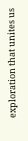exploration that unites us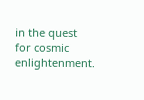in the quest for cosmic enlightenment.